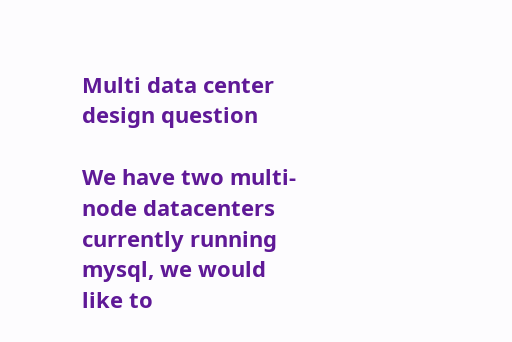Multi data center design question

We have two multi-node datacenters currently running mysql, we would like to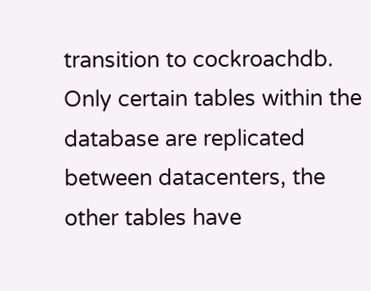transition to cockroachdb. Only certain tables within the database are replicated between datacenters, the other tables have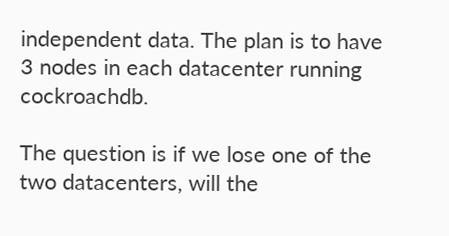independent data. The plan is to have 3 nodes in each datacenter running cockroachdb.

The question is if we lose one of the two datacenters, will the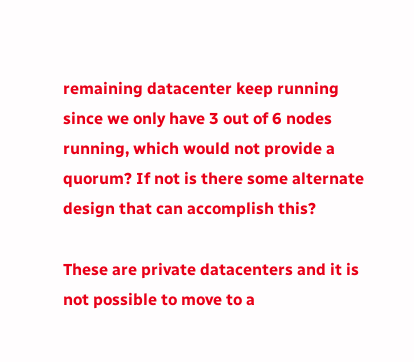remaining datacenter keep running since we only have 3 out of 6 nodes running, which would not provide a quorum? If not is there some alternate design that can accomplish this?

These are private datacenters and it is not possible to move to a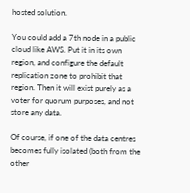hosted solution.

You could add a 7th node in a public cloud like AWS. Put it in its own region, and configure the default replication zone to prohibit that region. Then it will exist purely as a voter for quorum purposes, and not store any data.

Of course, if one of the data centres becomes fully isolated (both from the other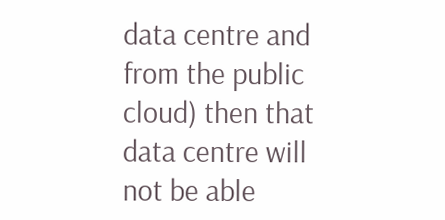data centre and from the public cloud) then that data centre will not be able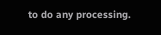to do any processing.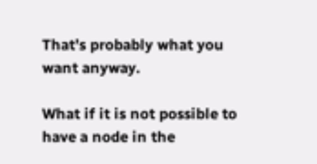That’s probably what you want anyway.

What if it is not possible to have a node in the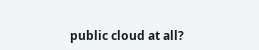public cloud at all?